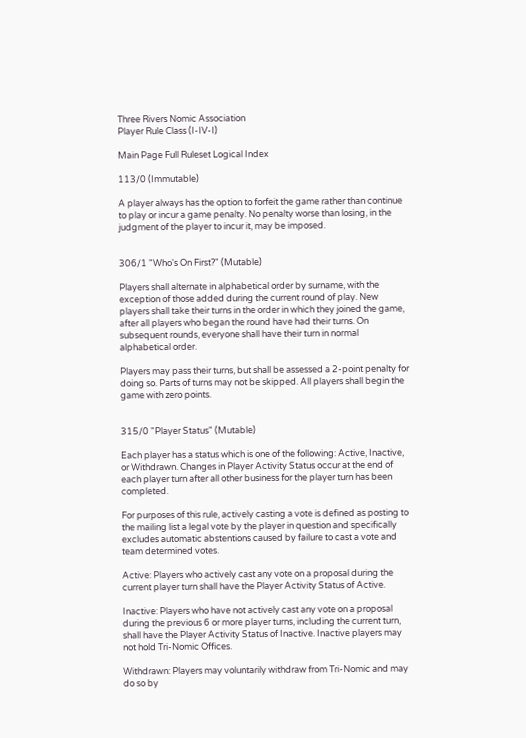Three Rivers Nomic Association
Player Rule Class (I-IV-I)

Main Page Full Ruleset Logical Index

113/0 (Immutable)

A player always has the option to forfeit the game rather than continue to play or incur a game penalty. No penalty worse than losing, in the judgment of the player to incur it, may be imposed.


306/1 "Who's On First?" (Mutable)

Players shall alternate in alphabetical order by surname, with the exception of those added during the current round of play. New players shall take their turns in the order in which they joined the game, after all players who began the round have had their turns. On subsequent rounds, everyone shall have their turn in normal alphabetical order.

Players may pass their turns, but shall be assessed a 2-point penalty for doing so. Parts of turns may not be skipped. All players shall begin the game with zero points.


315/0 "Player Status" (Mutable)

Each player has a status which is one of the following: Active, Inactive, or Withdrawn. Changes in Player Activity Status occur at the end of each player turn after all other business for the player turn has been completed.

For purposes of this rule, actively casting a vote is defined as posting to the mailing list a legal vote by the player in question and specifically excludes automatic abstentions caused by failure to cast a vote and team determined votes.

Active: Players who actively cast any vote on a proposal during the current player turn shall have the Player Activity Status of Active.

Inactive: Players who have not actively cast any vote on a proposal during the previous 6 or more player turns, including the current turn, shall have the Player Activity Status of Inactive. Inactive players may not hold Tri-Nomic Offices.

Withdrawn: Players may voluntarily withdraw from Tri-Nomic and may do so by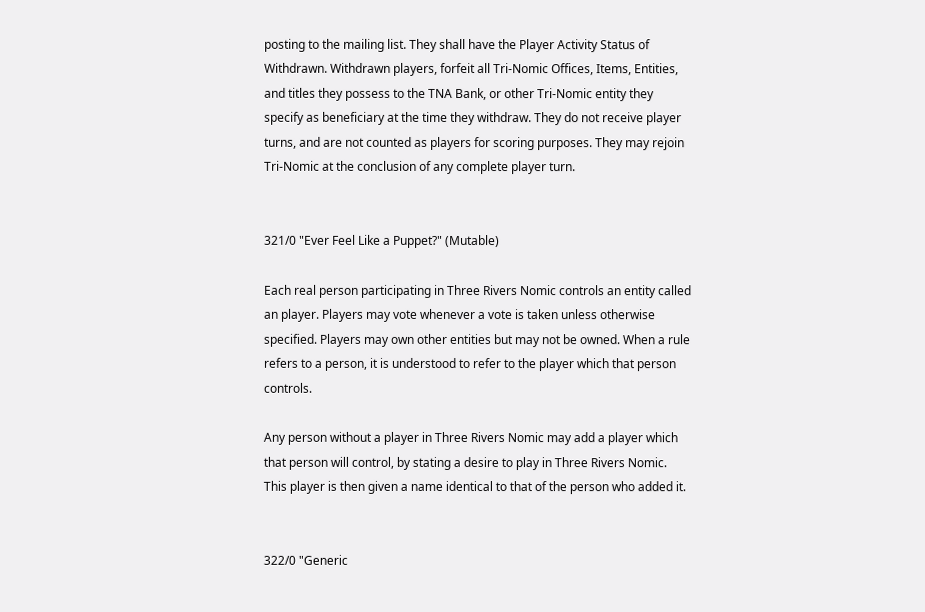posting to the mailing list. They shall have the Player Activity Status of Withdrawn. Withdrawn players, forfeit all Tri-Nomic Offices, Items, Entities, and titles they possess to the TNA Bank, or other Tri-Nomic entity they specify as beneficiary at the time they withdraw. They do not receive player turns, and are not counted as players for scoring purposes. They may rejoin Tri-Nomic at the conclusion of any complete player turn.


321/0 "Ever Feel Like a Puppet?" (Mutable)

Each real person participating in Three Rivers Nomic controls an entity called an player. Players may vote whenever a vote is taken unless otherwise specified. Players may own other entities but may not be owned. When a rule refers to a person, it is understood to refer to the player which that person controls.

Any person without a player in Three Rivers Nomic may add a player which that person will control, by stating a desire to play in Three Rivers Nomic. This player is then given a name identical to that of the person who added it.


322/0 "Generic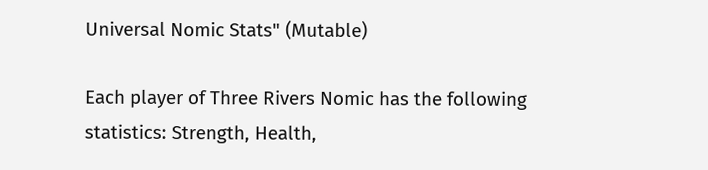Universal Nomic Stats" (Mutable)

Each player of Three Rivers Nomic has the following statistics: Strength, Health,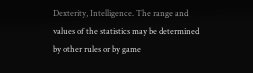Dexterity, Intelligence. The range and values of the statistics may be determined by other rules or by game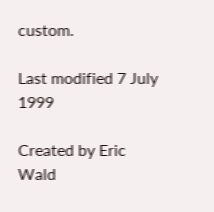custom.

Last modified 7 July 1999

Created by Eric Wald